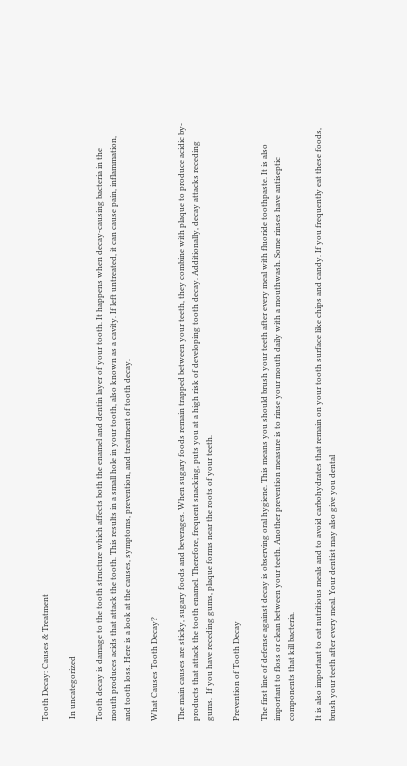Tooth Decay: Causes & Treatment

 In uncategorized

Tooth decay is damage to the tooth structure which affects both the enamel and dentin layer of your tooth. It happens when decay-causing bacteria in the mouth produces acids that attack the tooth. This results in a small hole in your tooth, also known as a cavity. If left untreated, it can cause pain, inflammation, and tooth loss. Here is a look at the causes, symptoms, prevention, and treatment of tooth decay.

What Causes Tooth Decay?

The main causes are sticky, sugary foods and beverages. When sugary foods remain trapped between your teeth, they combine with plaque to produce acidic by-products that attack the tooth enamel. Therefore, frequent snacking, puts you at a high risk of developing tooth decay. Additionally, decay attacks receding gums.  If you have receding gums, plaque forms near the roots of your teeth.

Prevention of Tooth Decay

The first line of defense against decay is observing oral hygiene. This means you should brush your teeth after every meal with fluoride toothpaste. It is also important to floss or clean between your teeth. Another prevention measure is to rinse your mouth daily with a mouthwash. Some rinses have antiseptic components that kill bacteria.

It is also important to eat nutritious meals and to avoid carbohydrates that remain on your tooth surface like chips and candy. If you frequently eat these foods, brush your teeth after every meal. Your dentist may also give you dental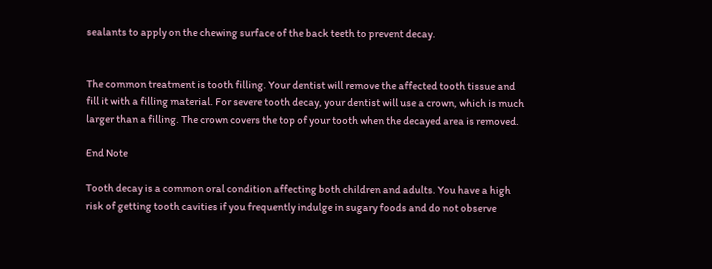sealants to apply on the chewing surface of the back teeth to prevent decay.


The common treatment is tooth filling. Your dentist will remove the affected tooth tissue and fill it with a filling material. For severe tooth decay, your dentist will use a crown, which is much larger than a filling. The crown covers the top of your tooth when the decayed area is removed.

End Note

Tooth decay is a common oral condition affecting both children and adults. You have a high risk of getting tooth cavities if you frequently indulge in sugary foods and do not observe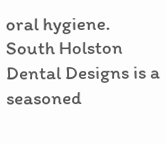oral hygiene. South Holston Dental Designs is a seasoned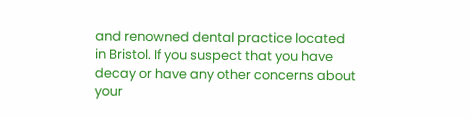and renowned dental practice located in Bristol. If you suspect that you have decay or have any other concerns about your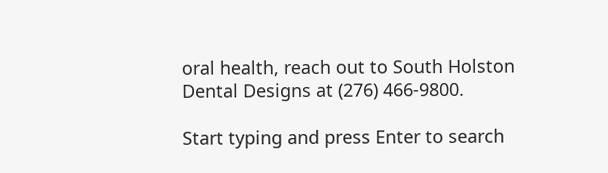oral health, reach out to South Holston Dental Designs at (276) 466-9800.

Start typing and press Enter to search